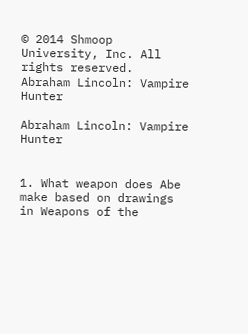© 2014 Shmoop University, Inc. All rights reserved.
Abraham Lincoln: Vampire Hunter

Abraham Lincoln: Vampire Hunter


1. What weapon does Abe make based on drawings in Weapons of the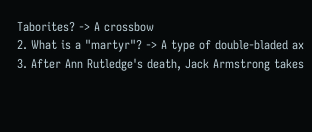Taborites? -> A crossbow
2. What is a "martyr"? -> A type of double-bladed ax
3. After Ann Rutledge's death, Jack Armstrong takes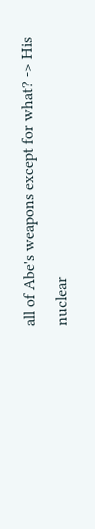all of Abe's weapons except for what? -> His nuclear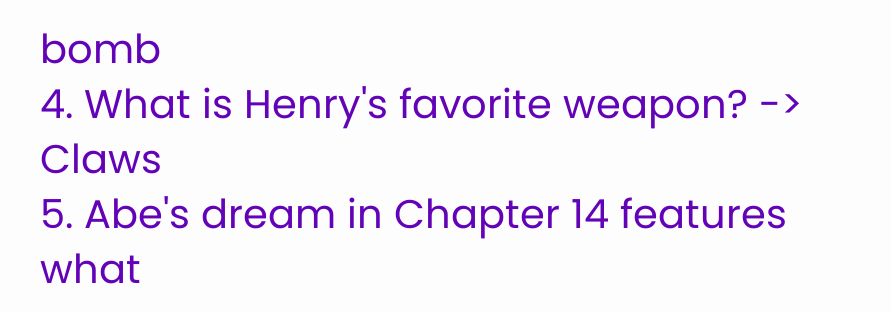bomb
4. What is Henry's favorite weapon? -> Claws
5. Abe's dream in Chapter 14 features what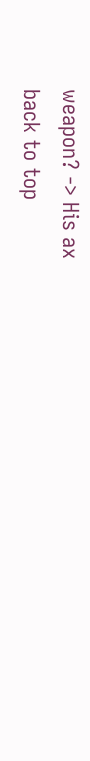weapon? -> His ax
back to top